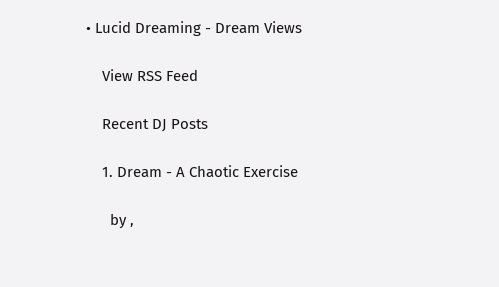• Lucid Dreaming - Dream Views

    View RSS Feed

    Recent DJ Posts

    1. Dream - A Chaotic Exercise

      by ,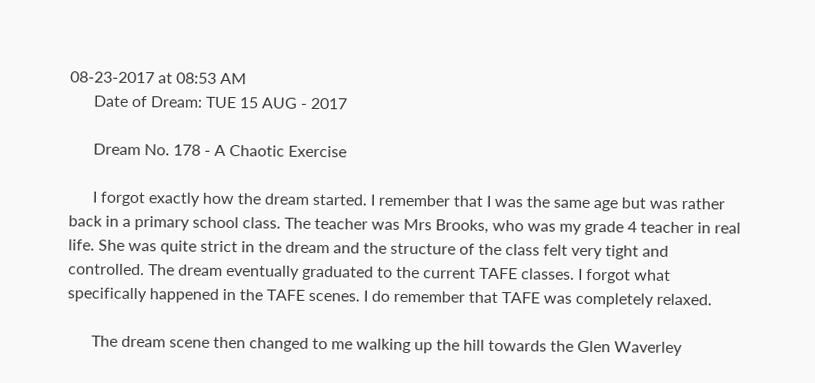08-23-2017 at 08:53 AM
      Date of Dream: TUE 15 AUG - 2017

      Dream No. 178 - A Chaotic Exercise

      I forgot exactly how the dream started. I remember that I was the same age but was rather back in a primary school class. The teacher was Mrs Brooks, who was my grade 4 teacher in real life. She was quite strict in the dream and the structure of the class felt very tight and controlled. The dream eventually graduated to the current TAFE classes. I forgot what specifically happened in the TAFE scenes. I do remember that TAFE was completely relaxed.

      The dream scene then changed to me walking up the hill towards the Glen Waverley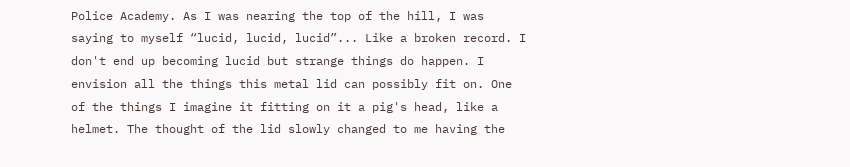Police Academy. As I was nearing the top of the hill, I was saying to myself “lucid, lucid, lucid”... Like a broken record. I don't end up becoming lucid but strange things do happen. I envision all the things this metal lid can possibly fit on. One of the things I imagine it fitting on it a pig's head, like a helmet. The thought of the lid slowly changed to me having the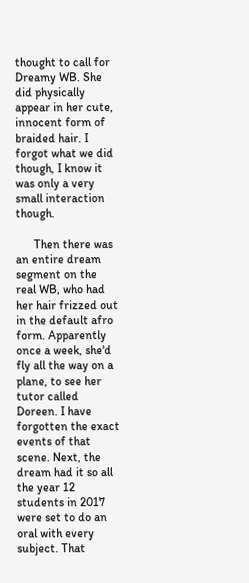thought to call for Dreamy WB. She did physically appear in her cute, innocent form of braided hair. I forgot what we did though, I know it was only a very small interaction though.

      Then there was an entire dream segment on the real WB, who had her hair frizzed out in the default afro form. Apparently once a week, she'd fly all the way on a plane, to see her tutor called Doreen. I have forgotten the exact events of that scene. Next, the dream had it so all the year 12 students in 2017 were set to do an oral with every subject. That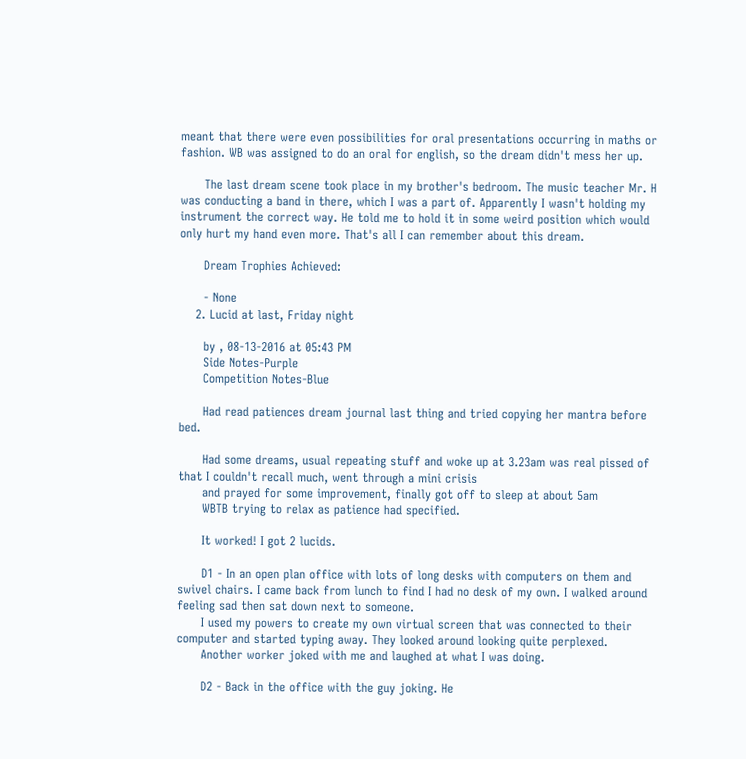meant that there were even possibilities for oral presentations occurring in maths or fashion. WB was assigned to do an oral for english, so the dream didn't mess her up.

      The last dream scene took place in my brother's bedroom. The music teacher Mr. H was conducting a band in there, which I was a part of. Apparently I wasn't holding my instrument the correct way. He told me to hold it in some weird position which would only hurt my hand even more. That's all I can remember about this dream.

      Dream Trophies Achieved:

      - None
    2. Lucid at last, Friday night

      by , 08-13-2016 at 05:43 PM
      Side Notes-Purple
      Competition Notes-Blue

      Had read patiences dream journal last thing and tried copying her mantra before bed.

      Had some dreams, usual repeating stuff and woke up at 3.23am was real pissed of that I couldn't recall much, went through a mini crisis
      and prayed for some improvement, finally got off to sleep at about 5am
      WBTB trying to relax as patience had specified.

      It worked! I got 2 lucids.

      D1 - In an open plan office with lots of long desks with computers on them and swivel chairs. I came back from lunch to find I had no desk of my own. I walked around feeling sad then sat down next to someone.
      I used my powers to create my own virtual screen that was connected to their computer and started typing away. They looked around looking quite perplexed.
      Another worker joked with me and laughed at what I was doing.

      D2 - Back in the office with the guy joking. He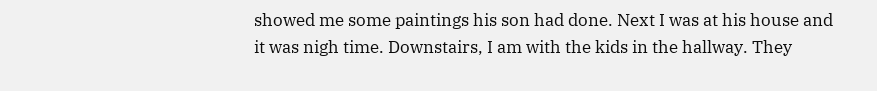showed me some paintings his son had done. Next I was at his house and it was nigh time. Downstairs, I am with the kids in the hallway. They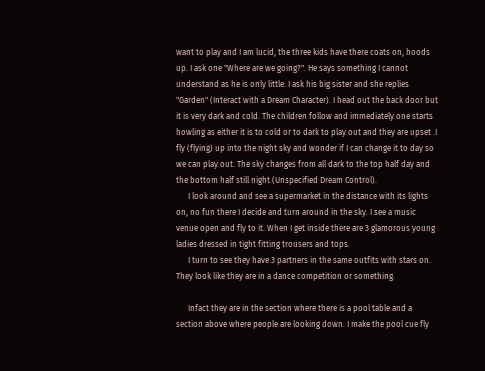want to play and I am lucid, the three kids have there coats on, hoods up. I ask one "Where are we going?". He says something I cannot understand as he is only little. I ask his big sister and she replies "Garden" (Interact with a Dream Character). I head out the back door but it is very dark and cold. The children follow and immediately one starts howling as either it is to cold or to dark to play out and they are upset .I fly (flying) up into the night sky and wonder if I can change it to day so we can play out. The sky changes from all dark to the top half day and the bottom half still night (Unspecified Dream Control).
      I look around and see a supermarket in the distance with its lights on, no fun there I decide and turn around in the sky. I see a music venue open and fly to it. When I get inside there are 3 glamorous young ladies dressed in tight fitting trousers and tops.
      I turn to see they have 3 partners in the same outfits with stars on. They look like they are in a dance competition or something.

      Infact they are in the section where there is a pool table and a section above where people are looking down. I make the pool cue fly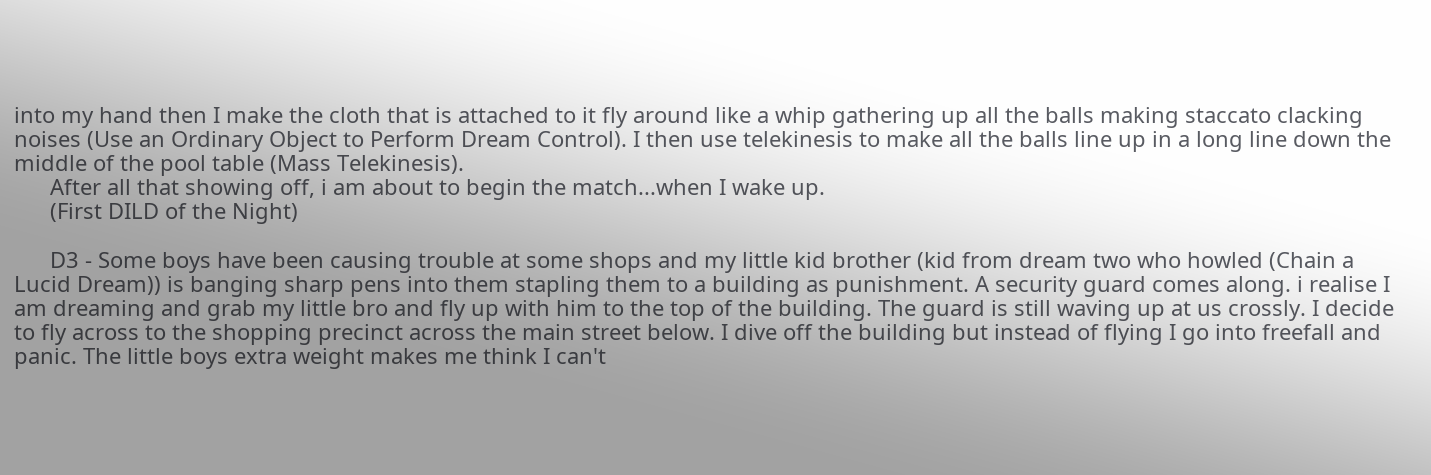into my hand then I make the cloth that is attached to it fly around like a whip gathering up all the balls making staccato clacking noises (Use an Ordinary Object to Perform Dream Control). I then use telekinesis to make all the balls line up in a long line down the middle of the pool table (Mass Telekinesis).
      After all that showing off, i am about to begin the match...when I wake up.
      (First DILD of the Night)

      D3 - Some boys have been causing trouble at some shops and my little kid brother (kid from dream two who howled (Chain a Lucid Dream)) is banging sharp pens into them stapling them to a building as punishment. A security guard comes along. i realise I am dreaming and grab my little bro and fly up with him to the top of the building. The guard is still waving up at us crossly. I decide to fly across to the shopping precinct across the main street below. I dive off the building but instead of flying I go into freefall and panic. The little boys extra weight makes me think I can't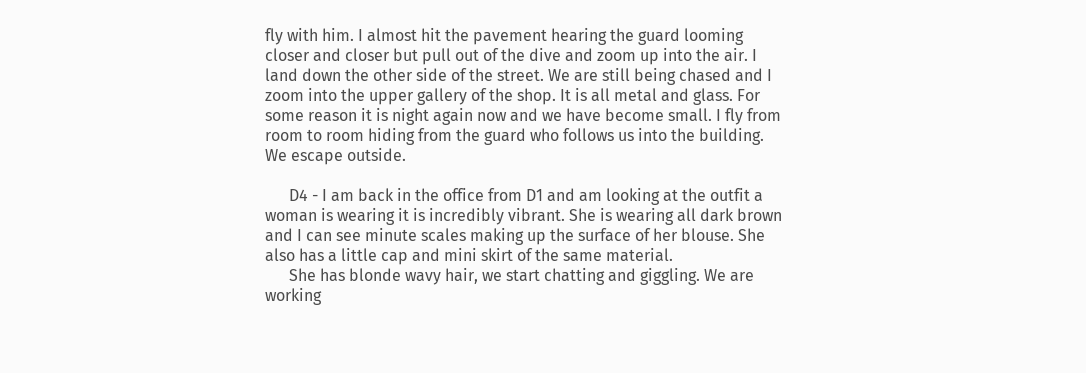fly with him. I almost hit the pavement hearing the guard looming closer and closer but pull out of the dive and zoom up into the air. I land down the other side of the street. We are still being chased and I zoom into the upper gallery of the shop. It is all metal and glass. For some reason it is night again now and we have become small. I fly from room to room hiding from the guard who follows us into the building. We escape outside.

      D4 - I am back in the office from D1 and am looking at the outfit a woman is wearing it is incredibly vibrant. She is wearing all dark brown and I can see minute scales making up the surface of her blouse. She also has a little cap and mini skirt of the same material.
      She has blonde wavy hair, we start chatting and giggling. We are working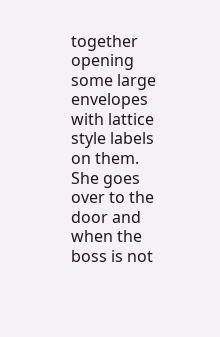together opening some large envelopes with lattice style labels on them. She goes over to the door and when the boss is not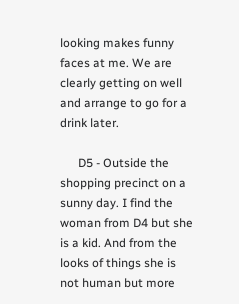looking makes funny faces at me. We are clearly getting on well and arrange to go for a drink later.

      D5 - Outside the shopping precinct on a sunny day. I find the woman from D4 but she is a kid. And from the looks of things she is not human but more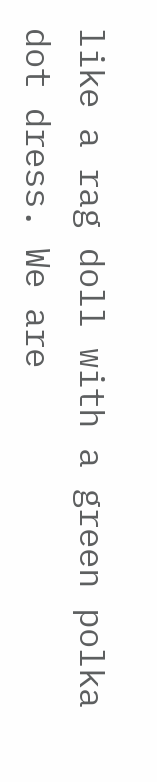like a rag doll with a green polka dot dress. We are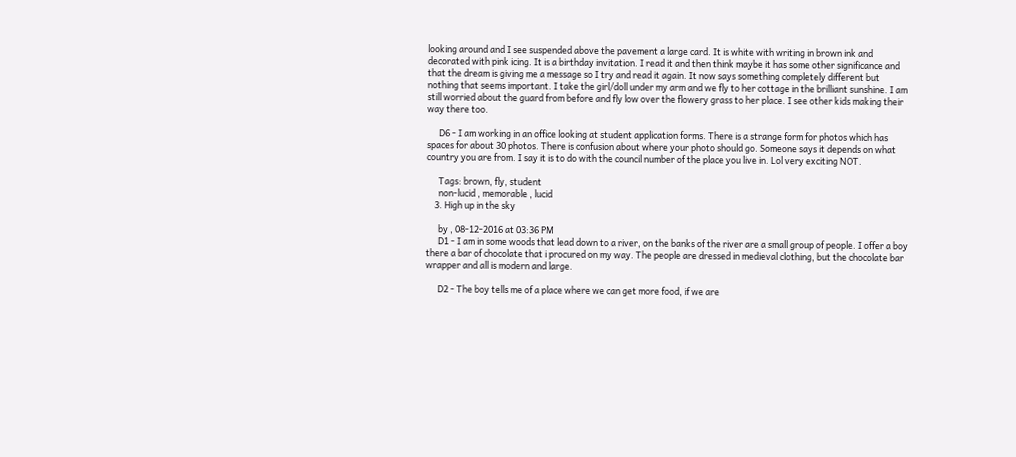looking around and I see suspended above the pavement a large card. It is white with writing in brown ink and decorated with pink icing. It is a birthday invitation. I read it and then think maybe it has some other significance and that the dream is giving me a message so I try and read it again. It now says something completely different but nothing that seems important. I take the girl/doll under my arm and we fly to her cottage in the brilliant sunshine. I am still worried about the guard from before and fly low over the flowery grass to her place. I see other kids making their way there too.

      D6 - I am working in an office looking at student application forms. There is a strange form for photos which has spaces for about 30 photos. There is confusion about where your photo should go. Someone says it depends on what country you are from. I say it is to do with the council number of the place you live in. Lol very exciting NOT.

      Tags: brown, fly, student
      non-lucid , memorable , lucid
    3. High up in the sky

      by , 08-12-2016 at 03:36 PM
      D1 - I am in some woods that lead down to a river, on the banks of the river are a small group of people. I offer a boy there a bar of chocolate that i procured on my way. The people are dressed in medieval clothing, but the chocolate bar wrapper and all is modern and large.

      D2 - The boy tells me of a place where we can get more food, if we are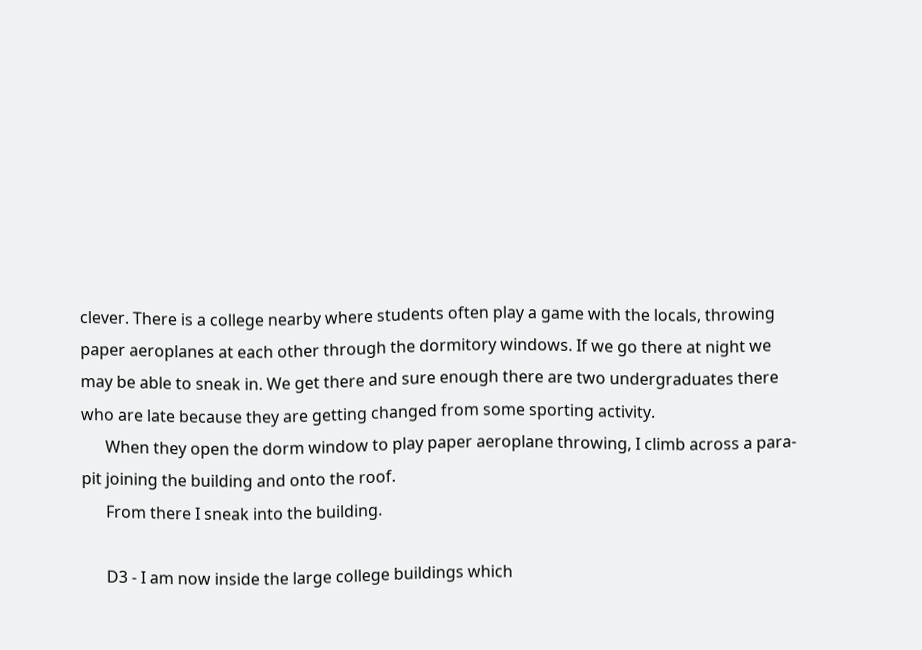clever. There is a college nearby where students often play a game with the locals, throwing paper aeroplanes at each other through the dormitory windows. If we go there at night we may be able to sneak in. We get there and sure enough there are two undergraduates there who are late because they are getting changed from some sporting activity.
      When they open the dorm window to play paper aeroplane throwing, I climb across a para-pit joining the building and onto the roof.
      From there I sneak into the building.

      D3 - I am now inside the large college buildings which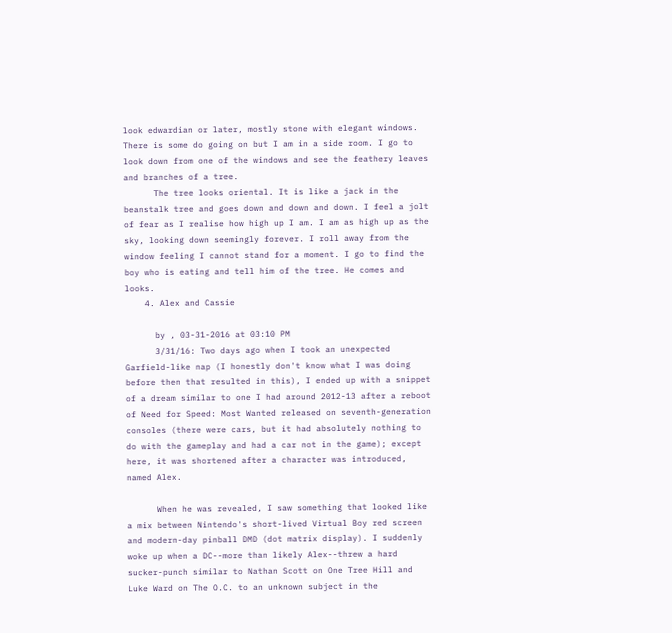look edwardian or later, mostly stone with elegant windows. There is some do going on but I am in a side room. I go to look down from one of the windows and see the feathery leaves and branches of a tree.
      The tree looks oriental. It is like a jack in the beanstalk tree and goes down and down and down. I feel a jolt of fear as I realise how high up I am. I am as high up as the sky, looking down seemingly forever. I roll away from the window feeling I cannot stand for a moment. I go to find the boy who is eating and tell him of the tree. He comes and looks.
    4. Alex and Cassie

      by , 03-31-2016 at 03:10 PM
      3/31/16: Two days ago when I took an unexpected Garfield-like nap (I honestly don't know what I was doing before then that resulted in this), I ended up with a snippet of a dream similar to one I had around 2012-13 after a reboot of Need for Speed: Most Wanted released on seventh-generation consoles (there were cars, but it had absolutely nothing to do with the gameplay and had a car not in the game); except here, it was shortened after a character was introduced, named Alex.

      When he was revealed, I saw something that looked like a mix between Nintendo's short-lived Virtual Boy red screen and modern-day pinball DMD (dot matrix display). I suddenly woke up when a DC--more than likely Alex--threw a hard sucker-punch similar to Nathan Scott on One Tree Hill and Luke Ward on The O.C. to an unknown subject in the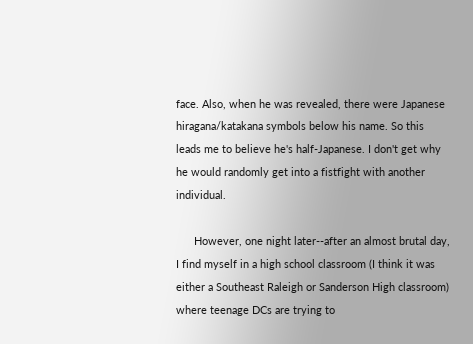face. Also, when he was revealed, there were Japanese hiragana/katakana symbols below his name. So this leads me to believe he's half-Japanese. I don't get why he would randomly get into a fistfight with another individual.

      However, one night later--after an almost brutal day, I find myself in a high school classroom (I think it was either a Southeast Raleigh or Sanderson High classroom) where teenage DCs are trying to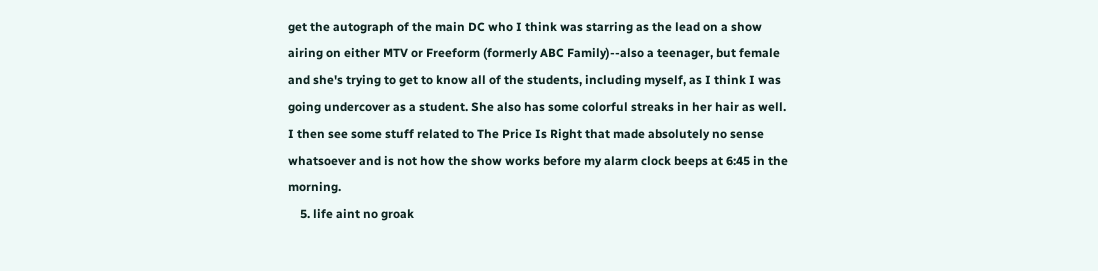get the autograph of the main DC who I think was starring as the lead on a show airing on either MTV or Freeform (formerly ABC Family)--also a teenager, but female and she's trying to get to know all of the students, including myself, as I think I was going undercover as a student. She also has some colorful streaks in her hair as well. I then see some stuff related to The Price Is Right that made absolutely no sense whatsoever and is not how the show works before my alarm clock beeps at 6:45 in the morning.
    5. life aint no groak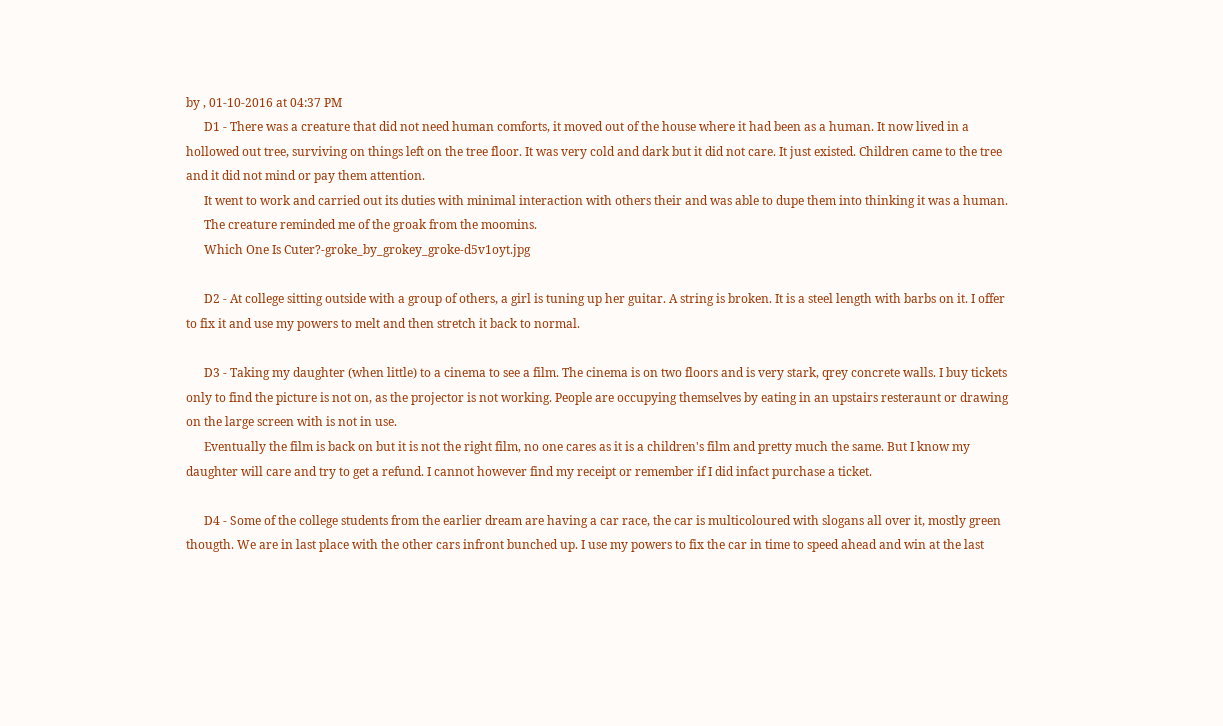by , 01-10-2016 at 04:37 PM
      D1 - There was a creature that did not need human comforts, it moved out of the house where it had been as a human. It now lived in a hollowed out tree, surviving on things left on the tree floor. It was very cold and dark but it did not care. It just existed. Children came to the tree and it did not mind or pay them attention.
      It went to work and carried out its duties with minimal interaction with others their and was able to dupe them into thinking it was a human.
      The creature reminded me of the groak from the moomins.
      Which One Is Cuter?-groke_by_grokey_groke-d5v1oyt.jpg

      D2 - At college sitting outside with a group of others, a girl is tuning up her guitar. A string is broken. It is a steel length with barbs on it. I offer to fix it and use my powers to melt and then stretch it back to normal.

      D3 - Taking my daughter (when little) to a cinema to see a film. The cinema is on two floors and is very stark, qrey concrete walls. I buy tickets only to find the picture is not on, as the projector is not working. People are occupying themselves by eating in an upstairs resteraunt or drawing on the large screen with is not in use.
      Eventually the film is back on but it is not the right film, no one cares as it is a children's film and pretty much the same. But I know my daughter will care and try to get a refund. I cannot however find my receipt or remember if I did infact purchase a ticket.

      D4 - Some of the college students from the earlier dream are having a car race, the car is multicoloured with slogans all over it, mostly green thougth. We are in last place with the other cars infront bunched up. I use my powers to fix the car in time to speed ahead and win at the last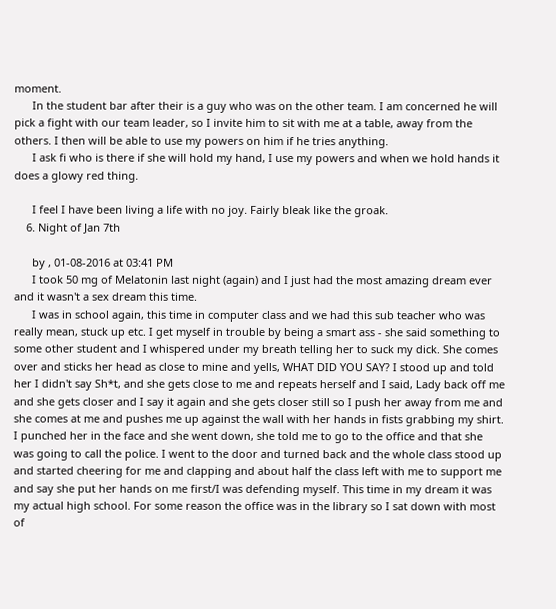moment.
      In the student bar after their is a guy who was on the other team. I am concerned he will pick a fight with our team leader, so I invite him to sit with me at a table, away from the others. I then will be able to use my powers on him if he tries anything.
      I ask fi who is there if she will hold my hand, I use my powers and when we hold hands it does a glowy red thing.

      I feel I have been living a life with no joy. Fairly bleak like the groak.
    6. Night of Jan 7th

      by , 01-08-2016 at 03:41 PM
      I took 50 mg of Melatonin last night (again) and I just had the most amazing dream ever and it wasn't a sex dream this time.
      I was in school again, this time in computer class and we had this sub teacher who was really mean, stuck up etc. I get myself in trouble by being a smart ass - she said something to some other student and I whispered under my breath telling her to suck my dick. She comes over and sticks her head as close to mine and yells, WHAT DID YOU SAY? I stood up and told her I didn't say Sh*t, and she gets close to me and repeats herself and I said, Lady back off me and she gets closer and I say it again and she gets closer still so I push her away from me and she comes at me and pushes me up against the wall with her hands in fists grabbing my shirt. I punched her in the face and she went down, she told me to go to the office and that she was going to call the police. I went to the door and turned back and the whole class stood up and started cheering for me and clapping and about half the class left with me to support me and say she put her hands on me first/I was defending myself. This time in my dream it was my actual high school. For some reason the office was in the library so I sat down with most of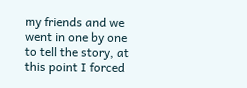my friends and we went in one by one to tell the story, at this point I forced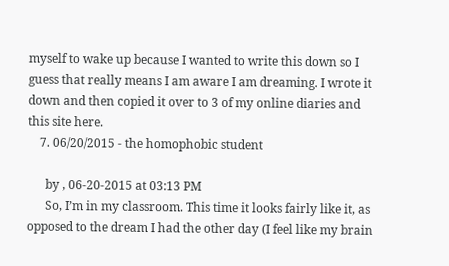myself to wake up because I wanted to write this down so I guess that really means I am aware I am dreaming. I wrote it down and then copied it over to 3 of my online diaries and this site here.
    7. 06/20/2015 - the homophobic student

      by , 06-20-2015 at 03:13 PM
      So, I’m in my classroom. This time it looks fairly like it, as opposed to the dream I had the other day (I feel like my brain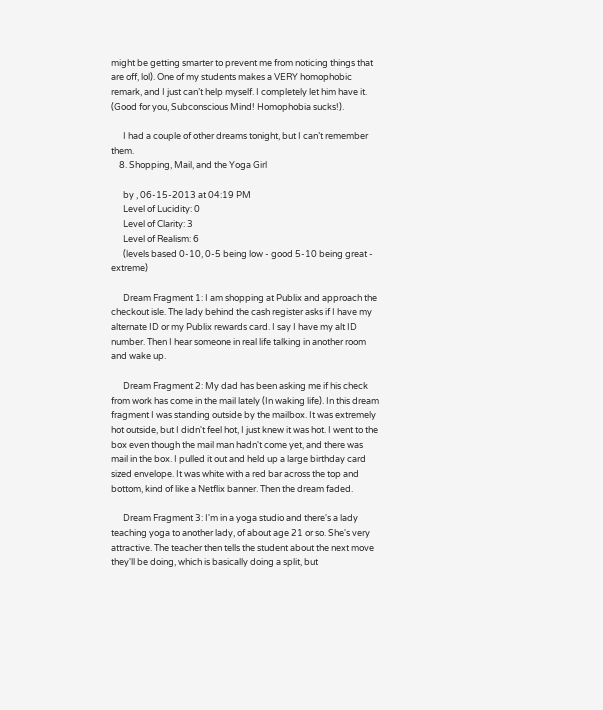might be getting smarter to prevent me from noticing things that are off, lol). One of my students makes a VERY homophobic remark, and I just can’t help myself. I completely let him have it. (Good for you, Subconscious Mind! Homophobia sucks!).

      I had a couple of other dreams tonight, but I can’t remember them.
    8. Shopping, Mail, and the Yoga Girl

      by , 06-15-2013 at 04:19 PM
      Level of Lucidity: 0
      Level of Clarity: 3
      Level of Realism: 6
      (levels based 0-10, 0-5 being low - good 5-10 being great - extreme)

      Dream Fragment 1: I am shopping at Publix and approach the checkout isle. The lady behind the cash register asks if I have my alternate ID or my Publix rewards card. I say I have my alt ID number. Then I hear someone in real life talking in another room and wake up.

      Dream Fragment 2: My dad has been asking me if his check from work has come in the mail lately (In waking life). In this dream fragment I was standing outside by the mailbox. It was extremely hot outside, but I didn't feel hot, I just knew it was hot. I went to the box even though the mail man hadn't come yet, and there was mail in the box. I pulled it out and held up a large birthday card sized envelope. It was white with a red bar across the top and bottom, kind of like a Netflix banner. Then the dream faded.

      Dream Fragment 3: I'm in a yoga studio and there's a lady teaching yoga to another lady, of about age 21 or so. She's very attractive. The teacher then tells the student about the next move they'll be doing, which is basically doing a split, but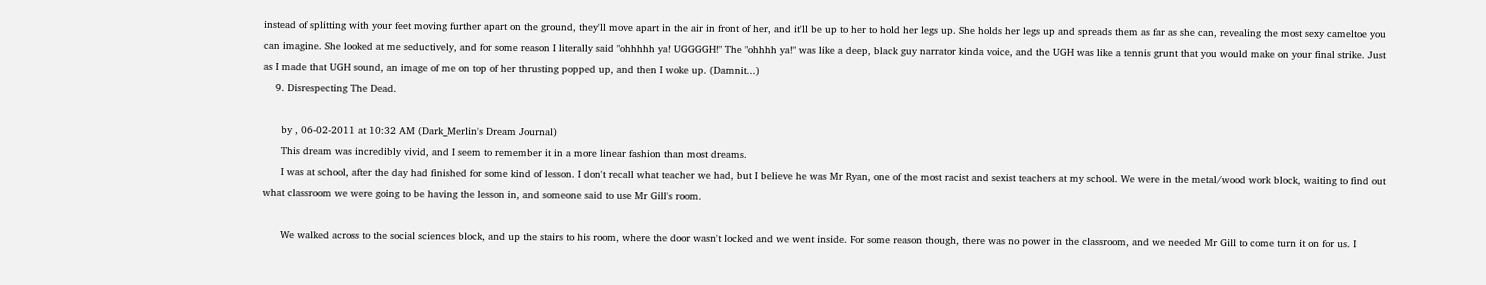instead of splitting with your feet moving further apart on the ground, they'll move apart in the air in front of her, and it'll be up to her to hold her legs up. She holds her legs up and spreads them as far as she can, revealing the most sexy cameltoe you can imagine. She looked at me seductively, and for some reason I literally said "ohhhhh ya! UGGGGH!" The "ohhhh ya!" was like a deep, black guy narrator kinda voice, and the UGH was like a tennis grunt that you would make on your final strike. Just as I made that UGH sound, an image of me on top of her thrusting popped up, and then I woke up. (Damnit...)
    9. Disrespecting The Dead.

      by , 06-02-2011 at 10:32 AM (Dark_Merlin's Dream Journal)
      This dream was incredibly vivid, and I seem to remember it in a more linear fashion than most dreams.
      I was at school, after the day had finished for some kind of lesson. I don't recall what teacher we had, but I believe he was Mr Ryan, one of the most racist and sexist teachers at my school. We were in the metal/wood work block, waiting to find out what classroom we were going to be having the lesson in, and someone said to use Mr Gill's room.

      We walked across to the social sciences block, and up the stairs to his room, where the door wasn't locked and we went inside. For some reason though, there was no power in the classroom, and we needed Mr Gill to come turn it on for us. I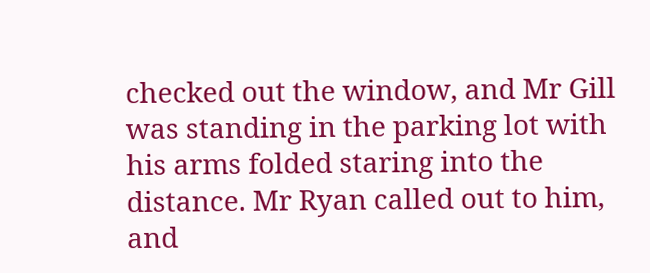checked out the window, and Mr Gill was standing in the parking lot with his arms folded staring into the distance. Mr Ryan called out to him, and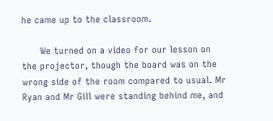he came up to the classroom.

      We turned on a video for our lesson on the projector, though the board was on the wrong side of the room compared to usual. Mr Ryan and Mr Gill were standing behind me, and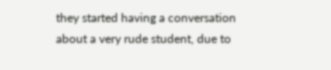they started having a conversation about a very rude student, due to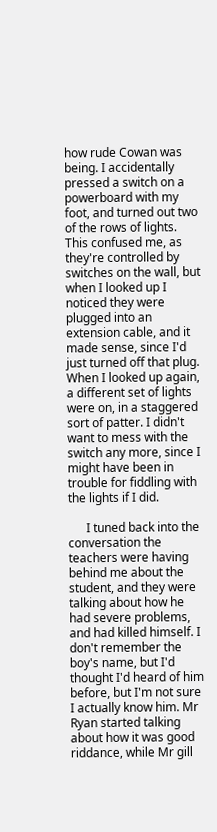how rude Cowan was being. I accidentally pressed a switch on a powerboard with my foot, and turned out two of the rows of lights. This confused me, as they're controlled by switches on the wall, but when I looked up I noticed they were plugged into an extension cable, and it made sense, since I'd just turned off that plug. When I looked up again, a different set of lights were on, in a staggered sort of patter. I didn't want to mess with the switch any more, since I might have been in trouble for fiddling with the lights if I did.

      I tuned back into the conversation the teachers were having behind me about the student, and they were talking about how he had severe problems, and had killed himself. I don't remember the boy's name, but I'd thought I'd heard of him before, but I'm not sure I actually know him. Mr Ryan started talking about how it was good riddance, while Mr gill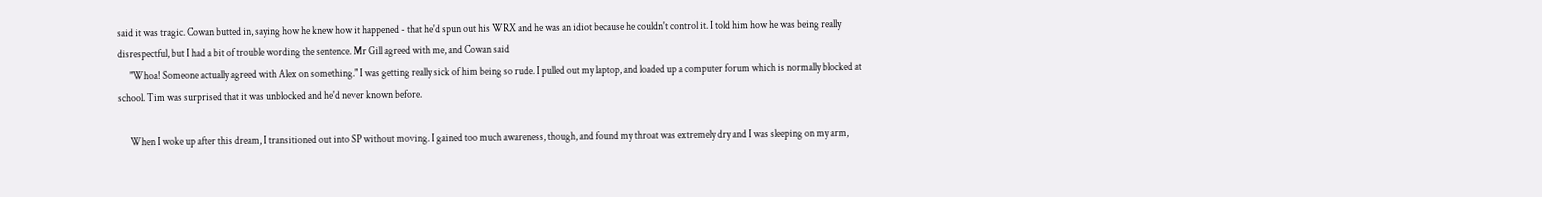said it was tragic. Cowan butted in, saying how he knew how it happened - that he'd spun out his WRX and he was an idiot because he couldn't control it. I told him how he was being really disrespectful, but I had a bit of trouble wording the sentence. Mr Gill agreed with me, and Cowan said
      "Whoa! Someone actually agreed with Alex on something." I was getting really sick of him being so rude. I pulled out my laptop, and loaded up a computer forum which is normally blocked at school. Tim was surprised that it was unblocked and he'd never known before.

      When I woke up after this dream, I transitioned out into SP without moving. I gained too much awareness, though, and found my throat was extremely dry and I was sleeping on my arm,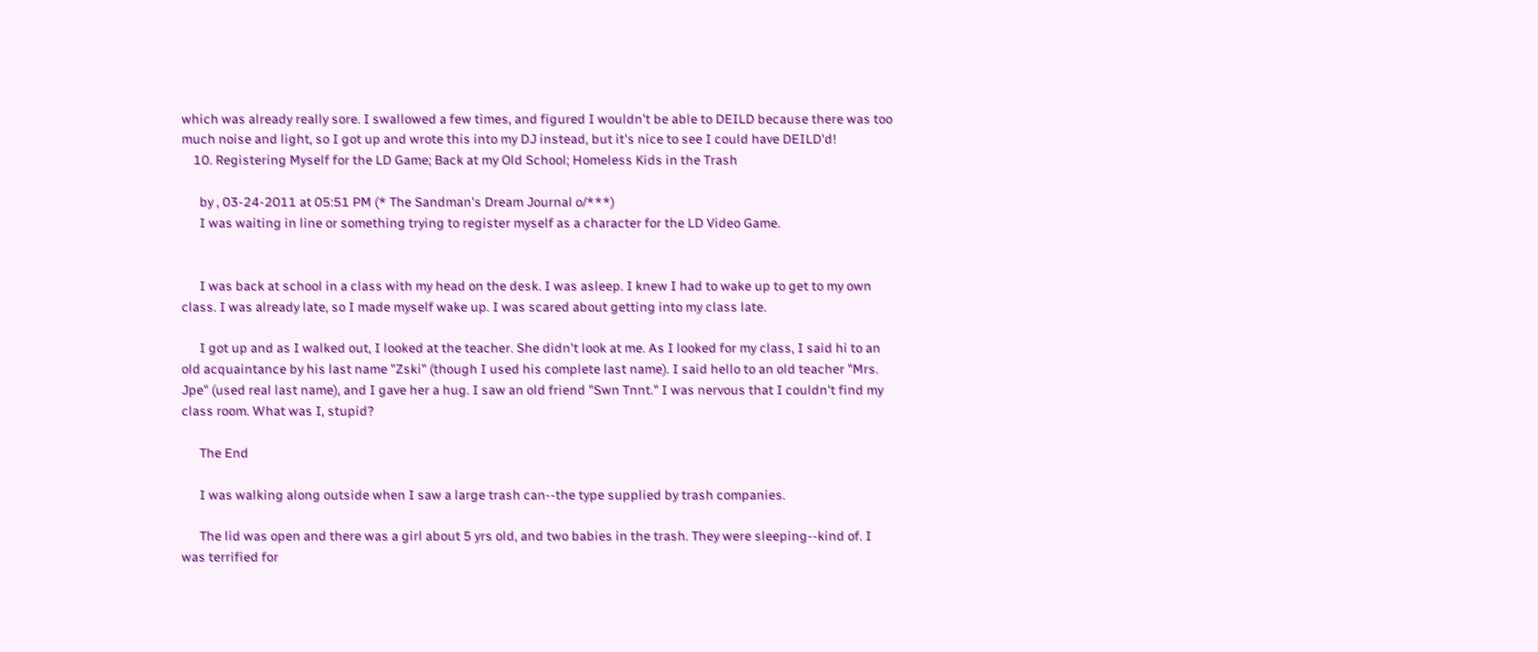which was already really sore. I swallowed a few times, and figured I wouldn't be able to DEILD because there was too much noise and light, so I got up and wrote this into my DJ instead, but it's nice to see I could have DEILD'd!
    10. Registering Myself for the LD Game; Back at my Old School; Homeless Kids in the Trash

      by , 03-24-2011 at 05:51 PM (* The Sandman's Dream Journal o/***)
      I was waiting in line or something trying to register myself as a character for the LD Video Game.


      I was back at school in a class with my head on the desk. I was asleep. I knew I had to wake up to get to my own class. I was already late, so I made myself wake up. I was scared about getting into my class late.

      I got up and as I walked out, I looked at the teacher. She didn't look at me. As I looked for my class, I said hi to an old acquaintance by his last name "Zski" (though I used his complete last name). I said hello to an old teacher "Mrs. Jpe" (used real last name), and I gave her a hug. I saw an old friend "Swn Tnnt." I was nervous that I couldn't find my class room. What was I, stupid?

      The End

      I was walking along outside when I saw a large trash can--the type supplied by trash companies.

      The lid was open and there was a girl about 5 yrs old, and two babies in the trash. They were sleeping--kind of. I was terrified for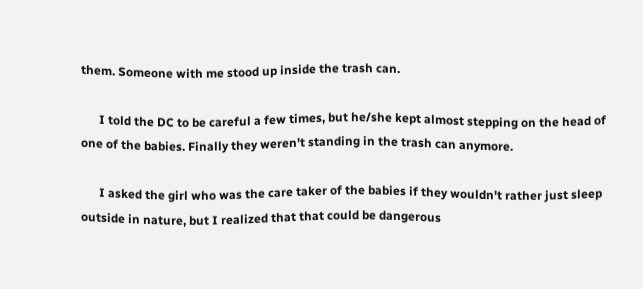them. Someone with me stood up inside the trash can.

      I told the DC to be careful a few times, but he/she kept almost stepping on the head of one of the babies. Finally they weren't standing in the trash can anymore.

      I asked the girl who was the care taker of the babies if they wouldn't rather just sleep outside in nature, but I realized that that could be dangerous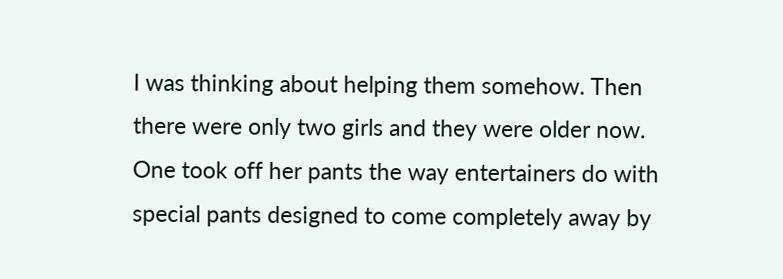I was thinking about helping them somehow. Then there were only two girls and they were older now. One took off her pants the way entertainers do with special pants designed to come completely away by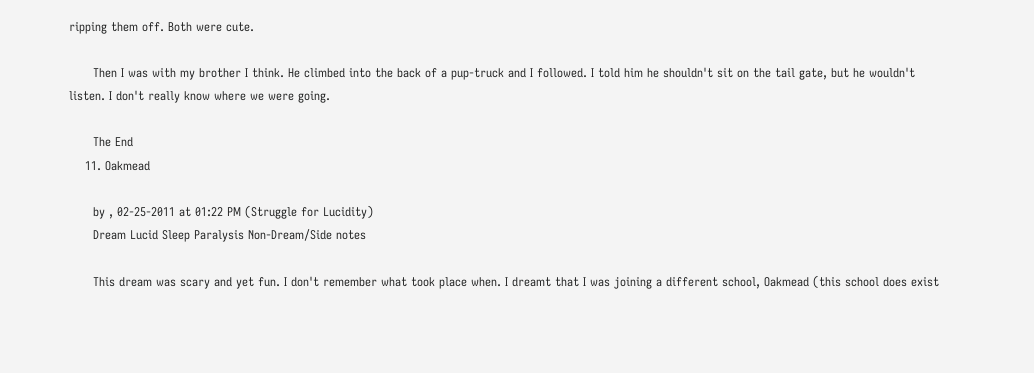ripping them off. Both were cute.

      Then I was with my brother I think. He climbed into the back of a pup-truck and I followed. I told him he shouldn't sit on the tail gate, but he wouldn't listen. I don't really know where we were going.

      The End
    11. Oakmead

      by , 02-25-2011 at 01:22 PM (Struggle for Lucidity)
      Dream Lucid Sleep Paralysis Non-Dream/Side notes

      This dream was scary and yet fun. I don't remember what took place when. I dreamt that I was joining a different school, Oakmead (this school does exist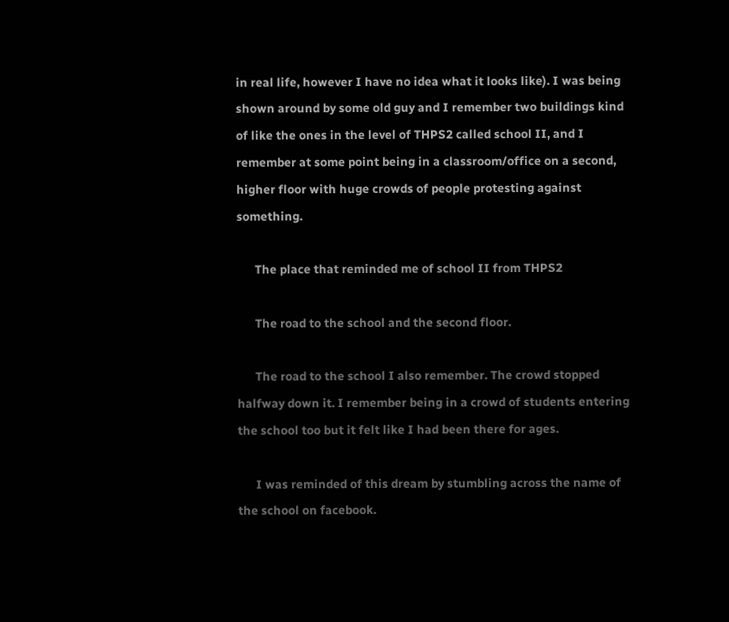in real life, however I have no idea what it looks like). I was being shown around by some old guy and I remember two buildings kind of like the ones in the level of THPS2 called school II, and I remember at some point being in a classroom/office on a second, higher floor with huge crowds of people protesting against something.

      The place that reminded me of school II from THPS2

      The road to the school and the second floor.

      The road to the school I also remember. The crowd stopped halfway down it. I remember being in a crowd of students entering the school too but it felt like I had been there for ages.

      I was reminded of this dream by stumbling across the name of the school on facebook.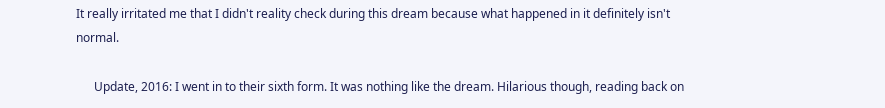It really irritated me that I didn't reality check during this dream because what happened in it definitely isn't normal.

      Update, 2016: I went in to their sixth form. It was nothing like the dream. Hilarious though, reading back on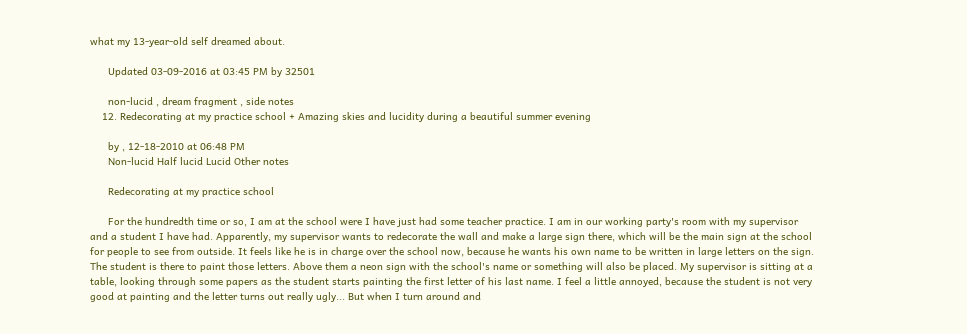what my 13-year-old self dreamed about.

      Updated 03-09-2016 at 03:45 PM by 32501

      non-lucid , dream fragment , side notes
    12. Redecorating at my practice school + Amazing skies and lucidity during a beautiful summer evening

      by , 12-18-2010 at 06:48 PM
      Non-lucid Half lucid Lucid Other notes

      Redecorating at my practice school

      For the hundredth time or so, I am at the school were I have just had some teacher practice. I am in our working party's room with my supervisor and a student I have had. Apparently, my supervisor wants to redecorate the wall and make a large sign there, which will be the main sign at the school for people to see from outside. It feels like he is in charge over the school now, because he wants his own name to be written in large letters on the sign. The student is there to paint those letters. Above them a neon sign with the school's name or something will also be placed. My supervisor is sitting at a table, looking through some papers as the student starts painting the first letter of his last name. I feel a little annoyed, because the student is not very good at painting and the letter turns out really ugly... But when I turn around and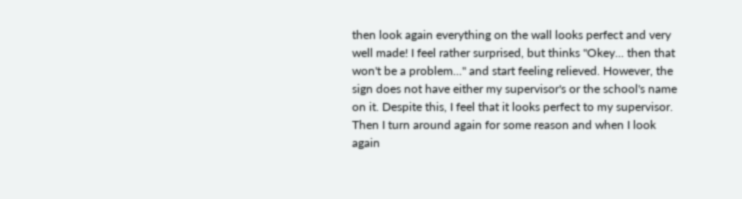then look again everything on the wall looks perfect and very well made! I feel rather surprised, but thinks "Okey... then that won't be a problem..." and start feeling relieved. However, the sign does not have either my supervisor's or the school's name on it. Despite this, I feel that it looks perfect to my supervisor. Then I turn around again for some reason and when I look again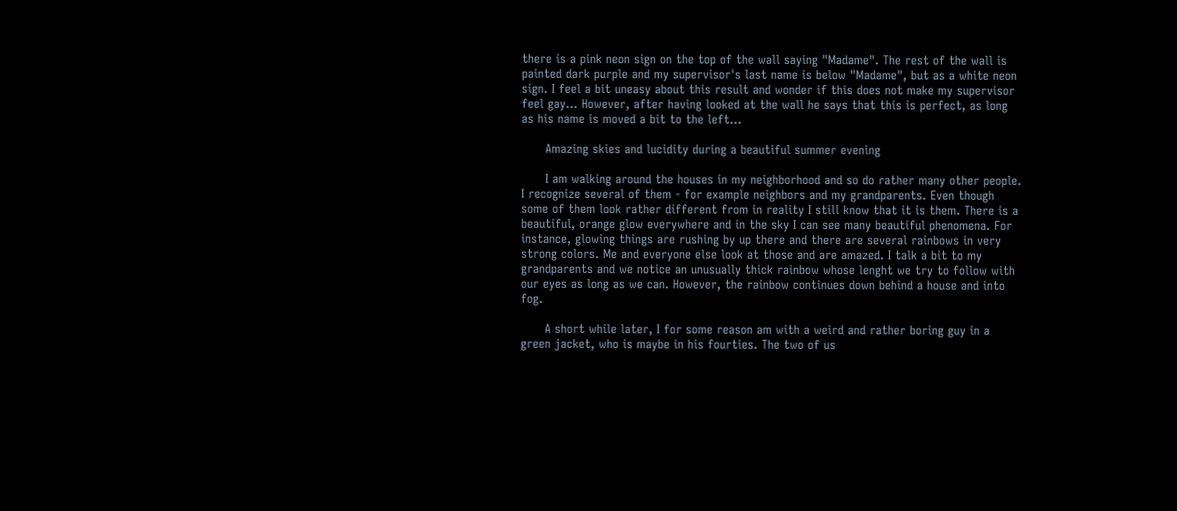there is a pink neon sign on the top of the wall saying "Madame". The rest of the wall is painted dark purple and my supervisor's last name is below "Madame", but as a white neon sign. I feel a bit uneasy about this result and wonder if this does not make my supervisor feel gay... However, after having looked at the wall he says that this is perfect, as long as his name is moved a bit to the left...

      Amazing skies and lucidity during a beautiful summer evening

      I am walking around the houses in my neighborhood and so do rather many other people. I recognize several of them - for example neighbors and my grandparents. Even though some of them look rather different from in reality I still know that it is them. There is a beautiful, orange glow everywhere and in the sky I can see many beautiful phenomena. For instance, glowing things are rushing by up there and there are several rainbows in very strong colors. Me and everyone else look at those and are amazed. I talk a bit to my grandparents and we notice an unusually thick rainbow whose lenght we try to follow with our eyes as long as we can. However, the rainbow continues down behind a house and into fog.

      A short while later, I for some reason am with a weird and rather boring guy in a green jacket, who is maybe in his fourties. The two of us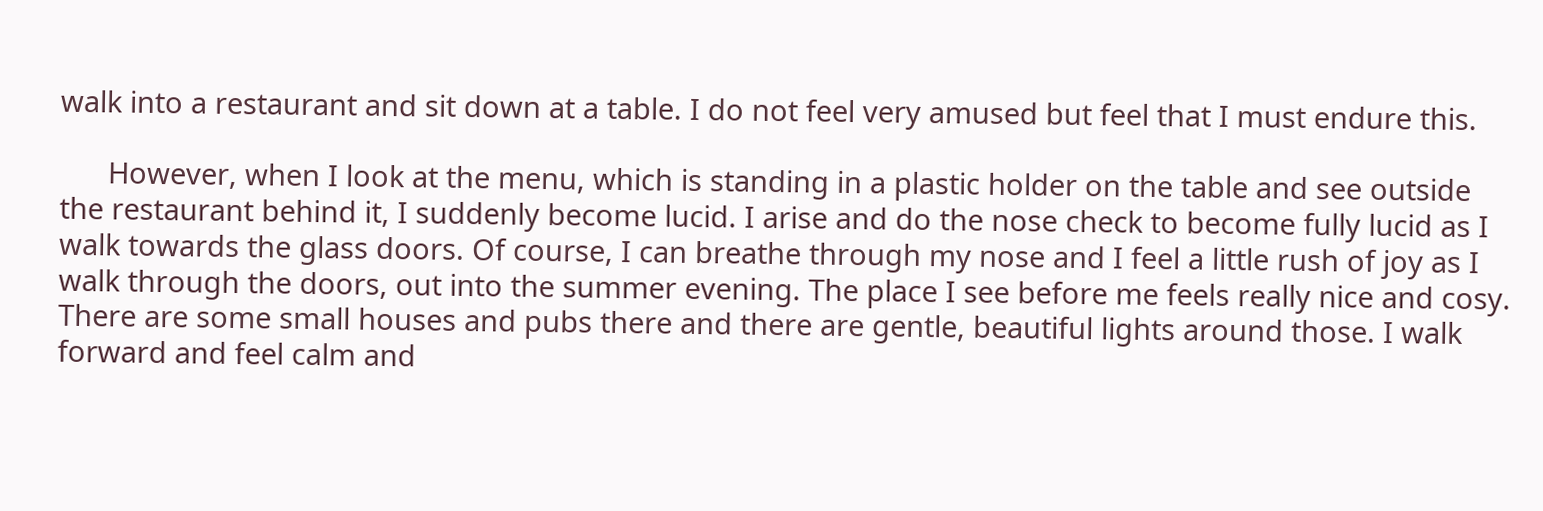walk into a restaurant and sit down at a table. I do not feel very amused but feel that I must endure this.

      However, when I look at the menu, which is standing in a plastic holder on the table and see outside the restaurant behind it, I suddenly become lucid. I arise and do the nose check to become fully lucid as I walk towards the glass doors. Of course, I can breathe through my nose and I feel a little rush of joy as I walk through the doors, out into the summer evening. The place I see before me feels really nice and cosy. There are some small houses and pubs there and there are gentle, beautiful lights around those. I walk forward and feel calm and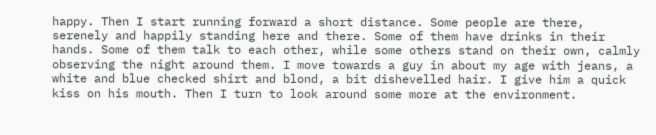happy. Then I start running forward a short distance. Some people are there, serenely and happily standing here and there. Some of them have drinks in their hands. Some of them talk to each other, while some others stand on their own, calmly observing the night around them. I move towards a guy in about my age with jeans, a white and blue checked shirt and blond, a bit dishevelled hair. I give him a quick kiss on his mouth. Then I turn to look around some more at the environment.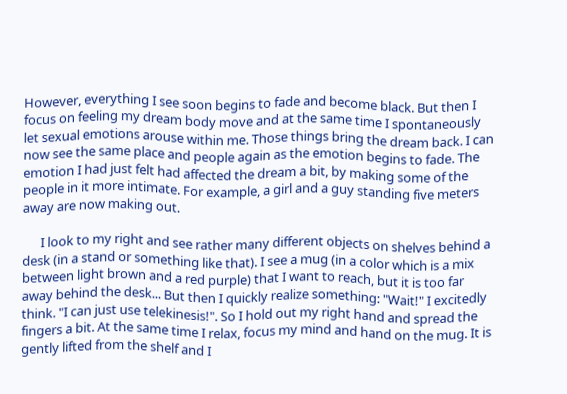However, everything I see soon begins to fade and become black. But then I focus on feeling my dream body move and at the same time I spontaneously let sexual emotions arouse within me. Those things bring the dream back. I can now see the same place and people again as the emotion begins to fade. The emotion I had just felt had affected the dream a bit, by making some of the people in it more intimate. For example, a girl and a guy standing five meters away are now making out.

      I look to my right and see rather many different objects on shelves behind a desk (in a stand or something like that). I see a mug (in a color which is a mix between light brown and a red purple) that I want to reach, but it is too far away behind the desk... But then I quickly realize something: "Wait!" I excitedly think. "I can just use telekinesis!". So I hold out my right hand and spread the fingers a bit. At the same time I relax, focus my mind and hand on the mug. It is gently lifted from the shelf and I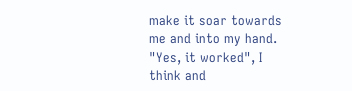make it soar towards me and into my hand. "Yes, it worked", I think and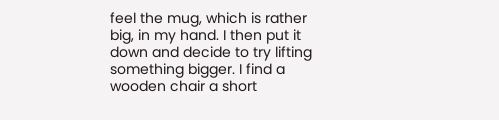feel the mug, which is rather big, in my hand. I then put it down and decide to try lifting something bigger. I find a wooden chair a short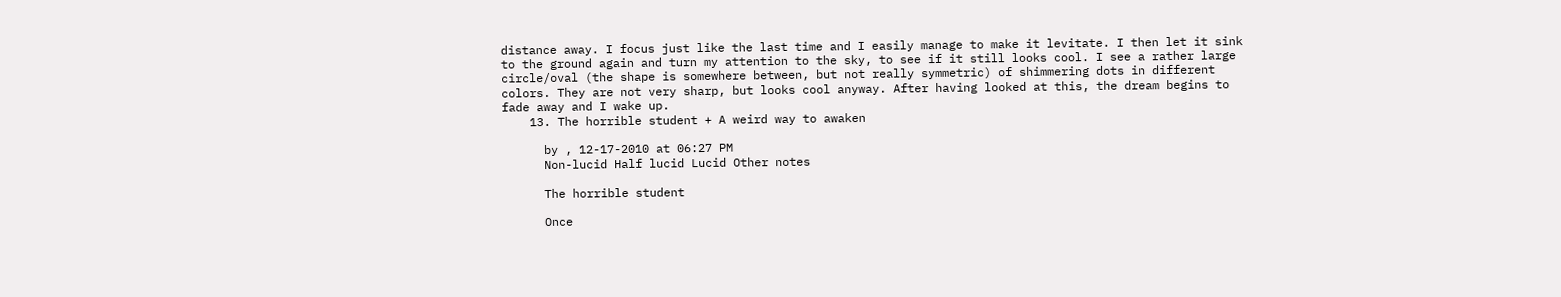distance away. I focus just like the last time and I easily manage to make it levitate. I then let it sink to the ground again and turn my attention to the sky, to see if it still looks cool. I see a rather large circle/oval (the shape is somewhere between, but not really symmetric) of shimmering dots in different colors. They are not very sharp, but looks cool anyway. After having looked at this, the dream begins to fade away and I wake up.
    13. The horrible student + A weird way to awaken

      by , 12-17-2010 at 06:27 PM
      Non-lucid Half lucid Lucid Other notes

      The horrible student

      Once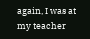again, I was at my teacher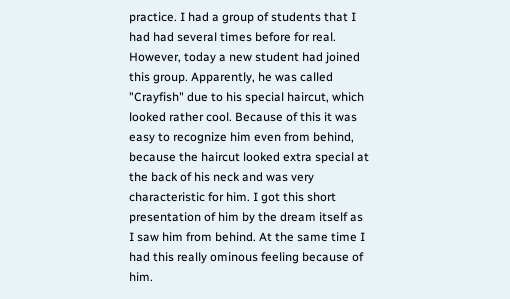practice. I had a group of students that I had had several times before for real. However, today a new student had joined this group. Apparently, he was called "Crayfish" due to his special haircut, which looked rather cool. Because of this it was easy to recognize him even from behind, because the haircut looked extra special at the back of his neck and was very characteristic for him. I got this short presentation of him by the dream itself as I saw him from behind. At the same time I had this really ominous feeling because of him.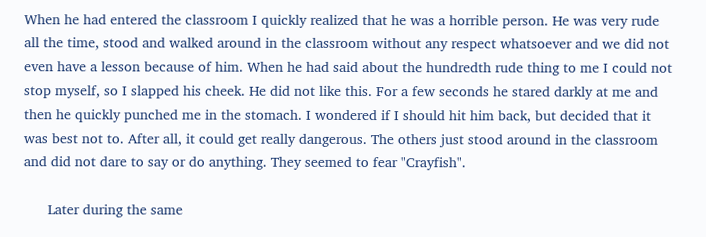When he had entered the classroom I quickly realized that he was a horrible person. He was very rude all the time, stood and walked around in the classroom without any respect whatsoever and we did not even have a lesson because of him. When he had said about the hundredth rude thing to me I could not stop myself, so I slapped his cheek. He did not like this. For a few seconds he stared darkly at me and then he quickly punched me in the stomach. I wondered if I should hit him back, but decided that it was best not to. After all, it could get really dangerous. The others just stood around in the classroom and did not dare to say or do anything. They seemed to fear "Crayfish".

      Later during the same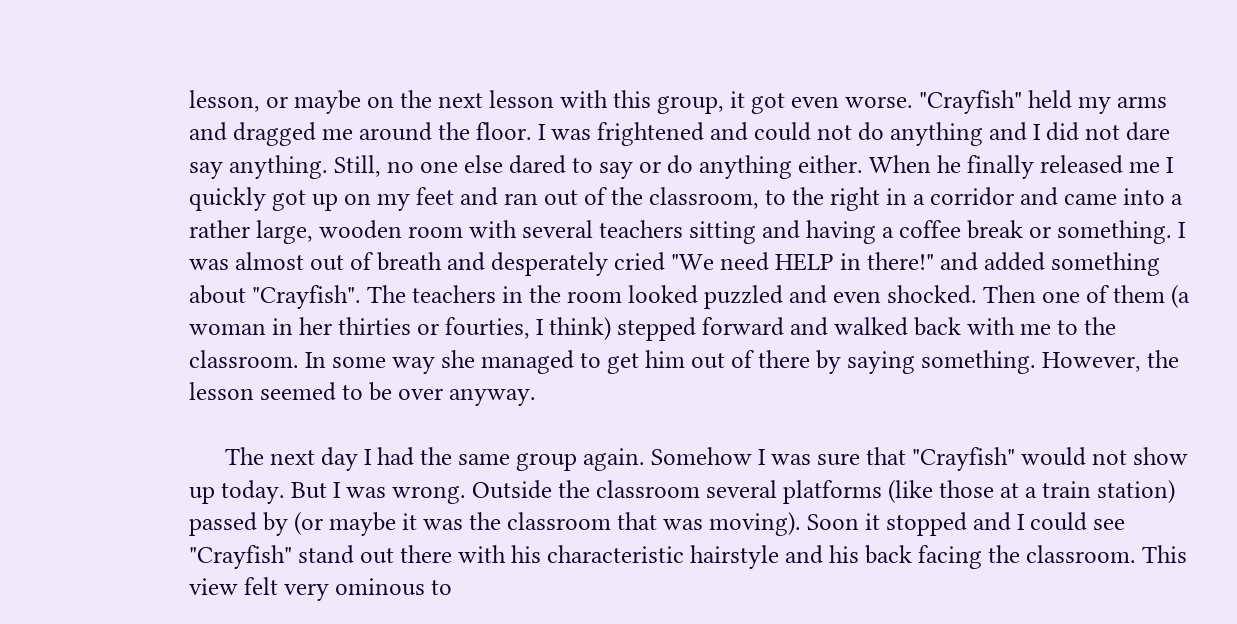lesson, or maybe on the next lesson with this group, it got even worse. "Crayfish" held my arms and dragged me around the floor. I was frightened and could not do anything and I did not dare say anything. Still, no one else dared to say or do anything either. When he finally released me I quickly got up on my feet and ran out of the classroom, to the right in a corridor and came into a rather large, wooden room with several teachers sitting and having a coffee break or something. I was almost out of breath and desperately cried "We need HELP in there!" and added something about "Crayfish". The teachers in the room looked puzzled and even shocked. Then one of them (a woman in her thirties or fourties, I think) stepped forward and walked back with me to the classroom. In some way she managed to get him out of there by saying something. However, the lesson seemed to be over anyway.

      The next day I had the same group again. Somehow I was sure that "Crayfish" would not show up today. But I was wrong. Outside the classroom several platforms (like those at a train station) passed by (or maybe it was the classroom that was moving). Soon it stopped and I could see "Crayfish" stand out there with his characteristic hairstyle and his back facing the classroom. This view felt very ominous to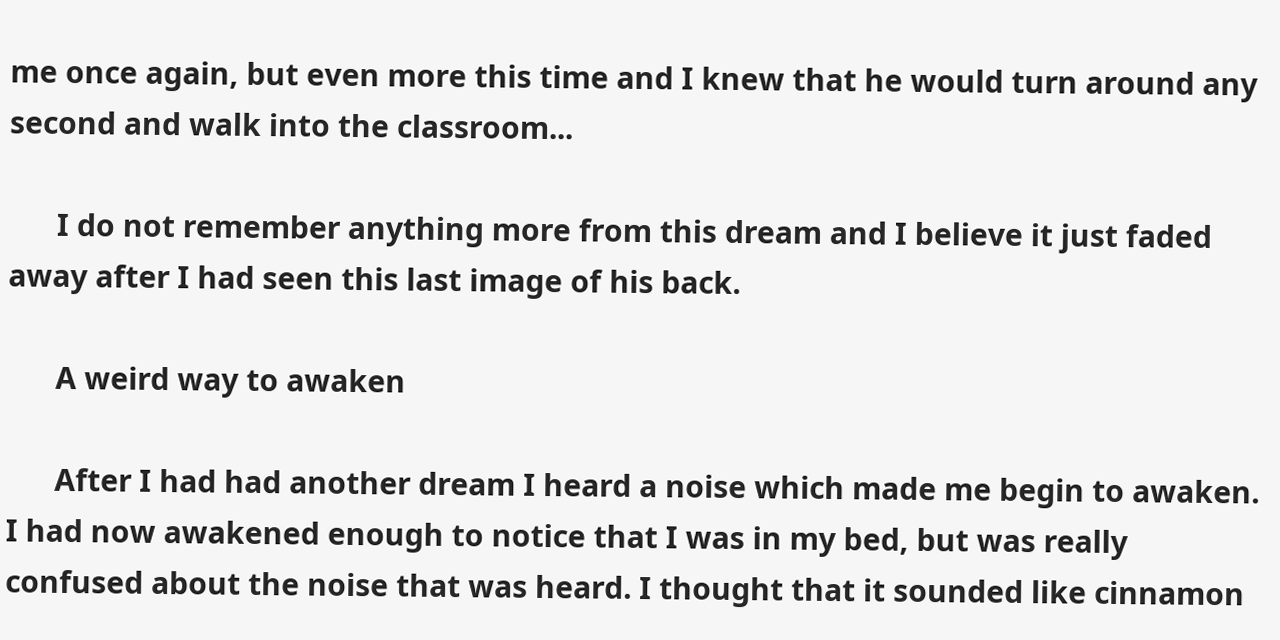me once again, but even more this time and I knew that he would turn around any second and walk into the classroom...

      I do not remember anything more from this dream and I believe it just faded away after I had seen this last image of his back.

      A weird way to awaken

      After I had had another dream I heard a noise which made me begin to awaken. I had now awakened enough to notice that I was in my bed, but was really confused about the noise that was heard. I thought that it sounded like cinnamon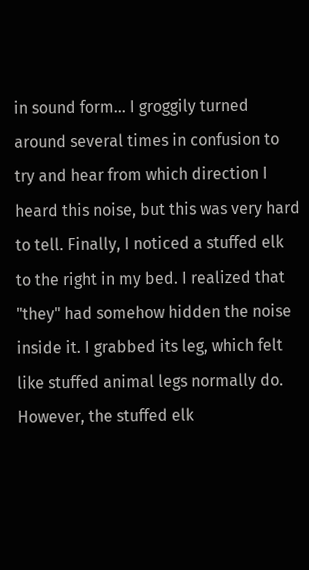in sound form... I groggily turned around several times in confusion to try and hear from which direction I heard this noise, but this was very hard to tell. Finally, I noticed a stuffed elk to the right in my bed. I realized that "they" had somehow hidden the noise inside it. I grabbed its leg, which felt like stuffed animal legs normally do. However, the stuffed elk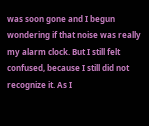was soon gone and I begun wondering if that noise was really my alarm clock. But I still felt confused, because I still did not recognize it. As I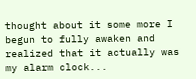thought about it some more I begun to fully awaken and realized that it actually was my alarm clock...